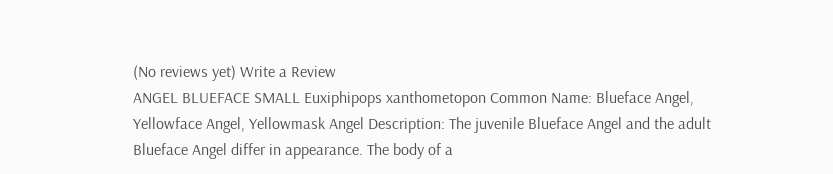(No reviews yet) Write a Review
ANGEL BLUEFACE SMALL Euxiphipops xanthometopon Common Name: Blueface Angel, Yellowface Angel, Yellowmask Angel Description: The juvenile Blueface Angel and the adult Blueface Angel differ in appearance. The body of a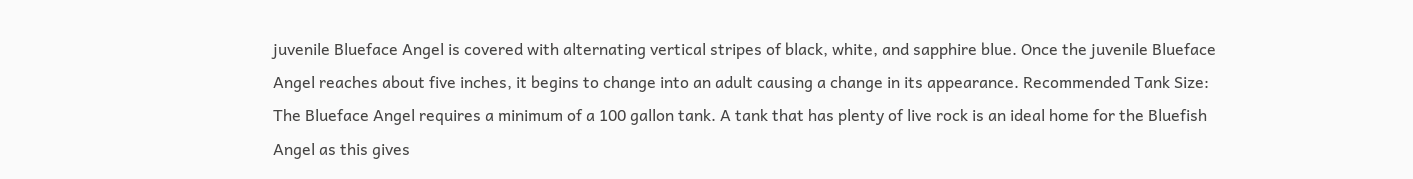juvenile Blueface Angel is covered with alternating vertical stripes of black, white, and sapphire blue. Once the juvenile Blueface Angel reaches about five inches, it begins to change into an adult causing a change in its appearance. Recommended Tank Size: The Blueface Angel requires a minimum of a 100 gallon tank. A tank that has plenty of live rock is an ideal home for the Bluefish Angel as this gives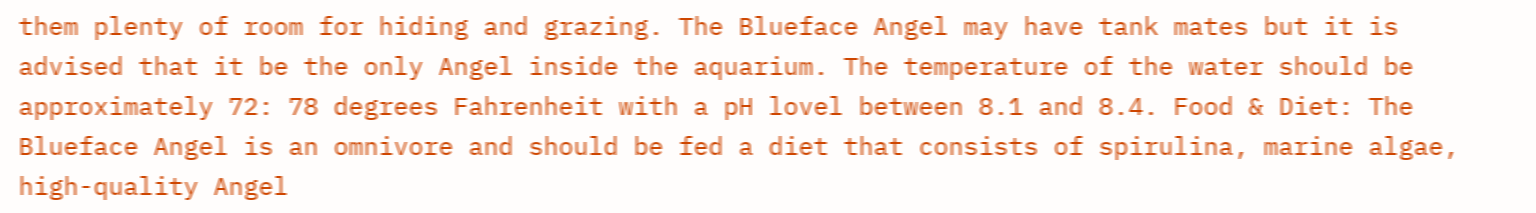them plenty of room for hiding and grazing. The Blueface Angel may have tank mates but it is advised that it be the only Angel inside the aquarium. The temperature of the water should be approximately 72: 78 degrees Fahrenheit with a pH lovel between 8.1 and 8.4. Food & Diet: The Blueface Angel is an omnivore and should be fed a diet that consists of spirulina, marine algae, high-quality Angel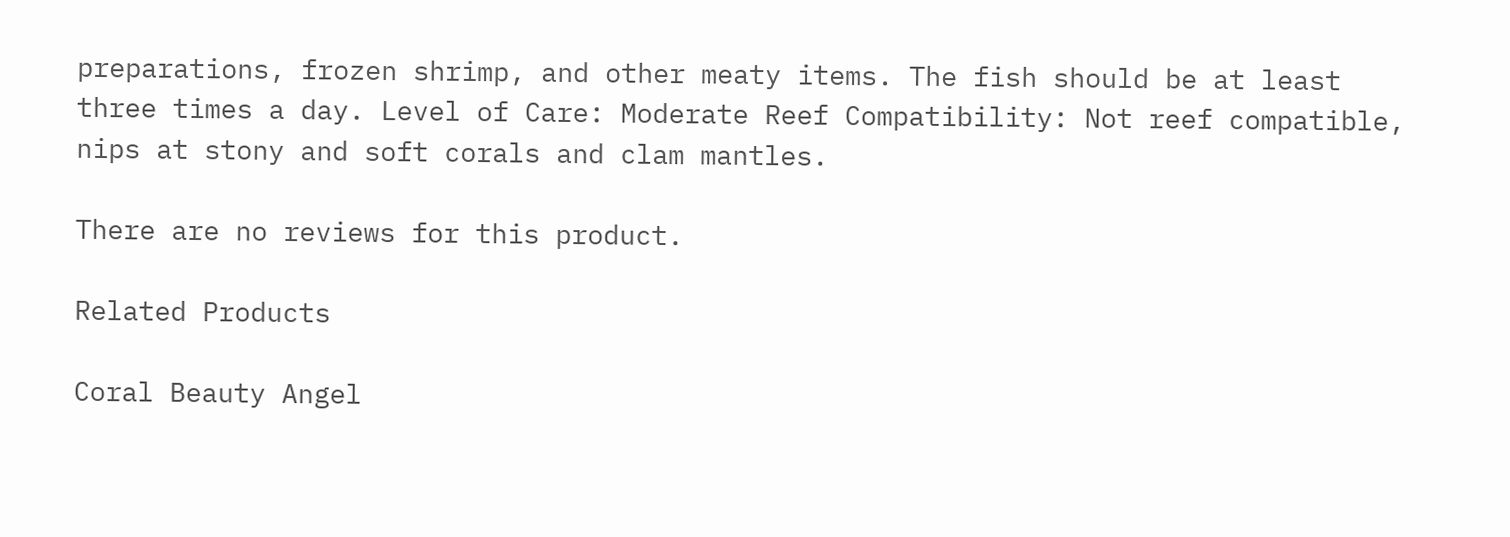preparations, frozen shrimp, and other meaty items. The fish should be at least three times a day. Level of Care: Moderate Reef Compatibility: Not reef compatible, nips at stony and soft corals and clam mantles.

There are no reviews for this product.

Related Products

Coral Beauty Angel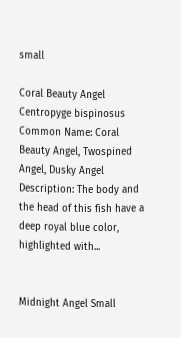small

Coral Beauty Angel Centropyge bispinosus Common Name: Coral Beauty Angel, Twospined Angel, Dusky Angel Description: The body and the head of this fish have a deep royal blue color, highlighted with...


Midnight Angel Small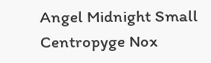Angel Midnight Small Centropyge Nox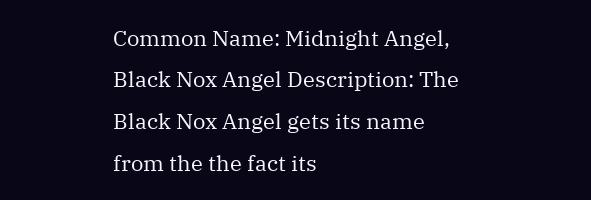Common Name: Midnight Angel, Black Nox Angel Description: The Black Nox Angel gets its name from the the fact its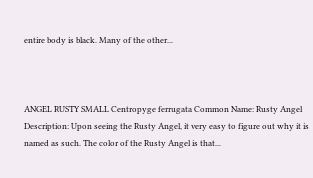entire body is black. Many of the other...



ANGEL RUSTY SMALL Centropyge ferrugata Common Name: Rusty Angel Description: Upon seeing the Rusty Angel, it very easy to figure out why it is named as such. The color of the Rusty Angel is that...